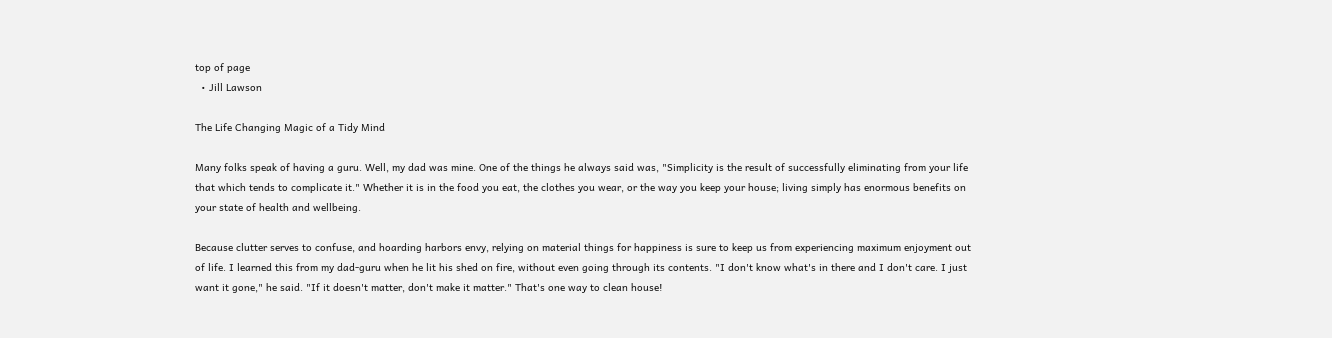top of page
  • Jill Lawson

The Life Changing Magic of a Tidy Mind

Many folks speak of having a guru. Well, my dad was mine. One of the things he always said was, "Simplicity is the result of successfully eliminating from your life that which tends to complicate it." Whether it is in the food you eat, the clothes you wear, or the way you keep your house; living simply has enormous benefits on your state of health and wellbeing.

Because clutter serves to confuse, and hoarding harbors envy, relying on material things for happiness is sure to keep us from experiencing maximum enjoyment out of life. I learned this from my dad-guru when he lit his shed on fire, without even going through its contents. "I don't know what's in there and I don't care. I just want it gone," he said. "If it doesn't matter, don't make it matter." That's one way to clean house!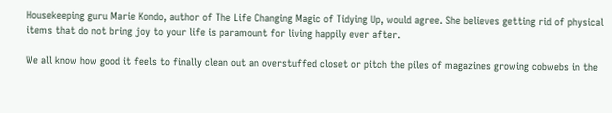Housekeeping guru Marie Kondo, author of The Life Changing Magic of Tidying Up, would agree. She believes getting rid of physical items that do not bring joy to your life is paramount for living happily ever after.

We all know how good it feels to finally clean out an overstuffed closet or pitch the piles of magazines growing cobwebs in the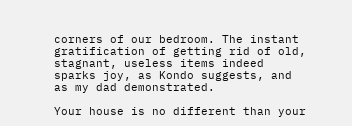corners of our bedroom. The instant gratification of getting rid of old, stagnant, useless items indeed sparks joy, as Kondo suggests, and as my dad demonstrated.

Your house is no different than your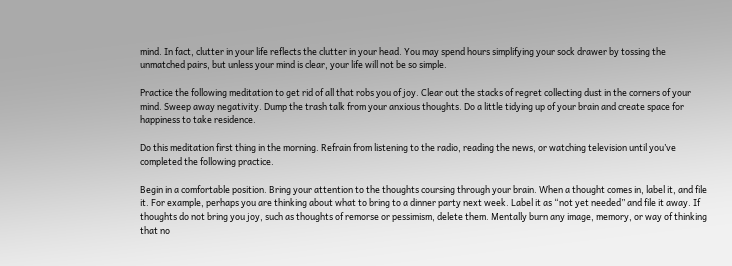mind. In fact, clutter in your life reflects the clutter in your head. You may spend hours simplifying your sock drawer by tossing the unmatched pairs, but unless your mind is clear, your life will not be so simple.

Practice the following meditation to get rid of all that robs you of joy. Clear out the stacks of regret collecting dust in the corners of your mind. Sweep away negativity. Dump the trash talk from your anxious thoughts. Do a little tidying up of your brain and create space for happiness to take residence.

Do this meditation first thing in the morning. Refrain from listening to the radio, reading the news, or watching television until you’ve completed the following practice.

Begin in a comfortable position. Bring your attention to the thoughts coursing through your brain. When a thought comes in, label it, and file it. For example, perhaps you are thinking about what to bring to a dinner party next week. Label it as “not yet needed” and file it away. If thoughts do not bring you joy, such as thoughts of remorse or pessimism, delete them. Mentally burn any image, memory, or way of thinking that no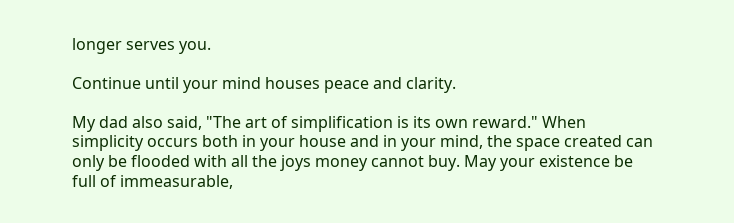longer serves you.

Continue until your mind houses peace and clarity.

My dad also said, "The art of simplification is its own reward." When simplicity occurs both in your house and in your mind, the space created can only be flooded with all the joys money cannot buy. May your existence be full of immeasurable,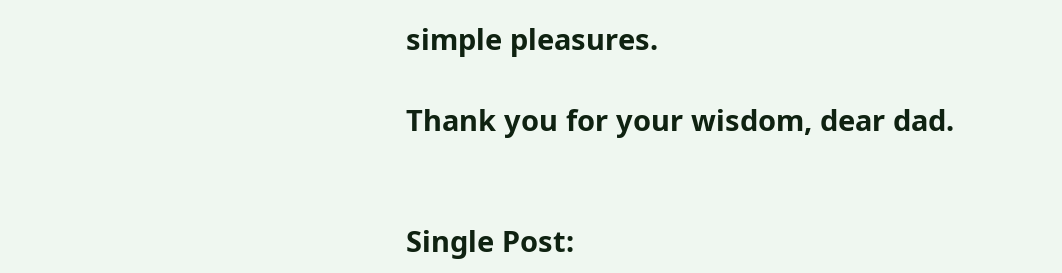simple pleasures.

Thank you for your wisdom, dear dad.


Single Post: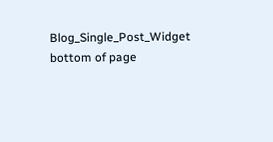Blog_Single_Post_Widget
bottom of page